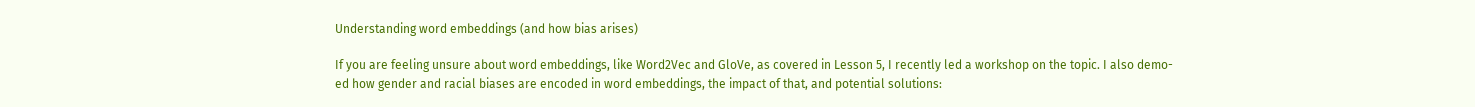Understanding word embeddings (and how bias arises)

If you are feeling unsure about word embeddings, like Word2Vec and GloVe, as covered in Lesson 5, I recently led a workshop on the topic. I also demo-ed how gender and racial biases are encoded in word embeddings, the impact of that, and potential solutions: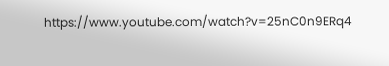https://www.youtube.com/watch?v=25nC0n9ERq4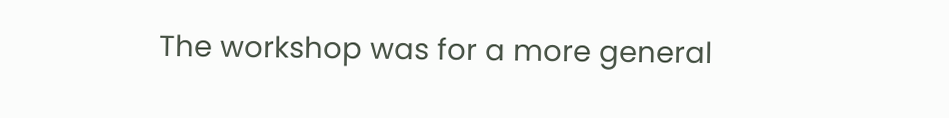The workshop was for a more general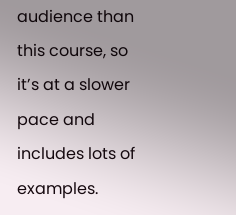audience than this course, so it’s at a slower pace and includes lots of examples.